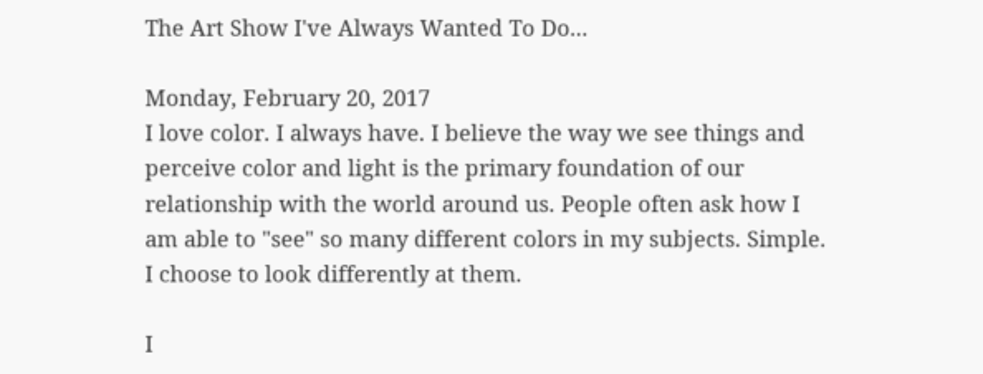The Art Show I've Always Wanted To Do...

Monday, February 20, 2017
I love color. I always have. I believe the way we see things and perceive color and light is the primary foundation of our relationship with the world around us. People often ask how I am able to "see" so many different colors in my subjects. Simple. I choose to look differently at them.

I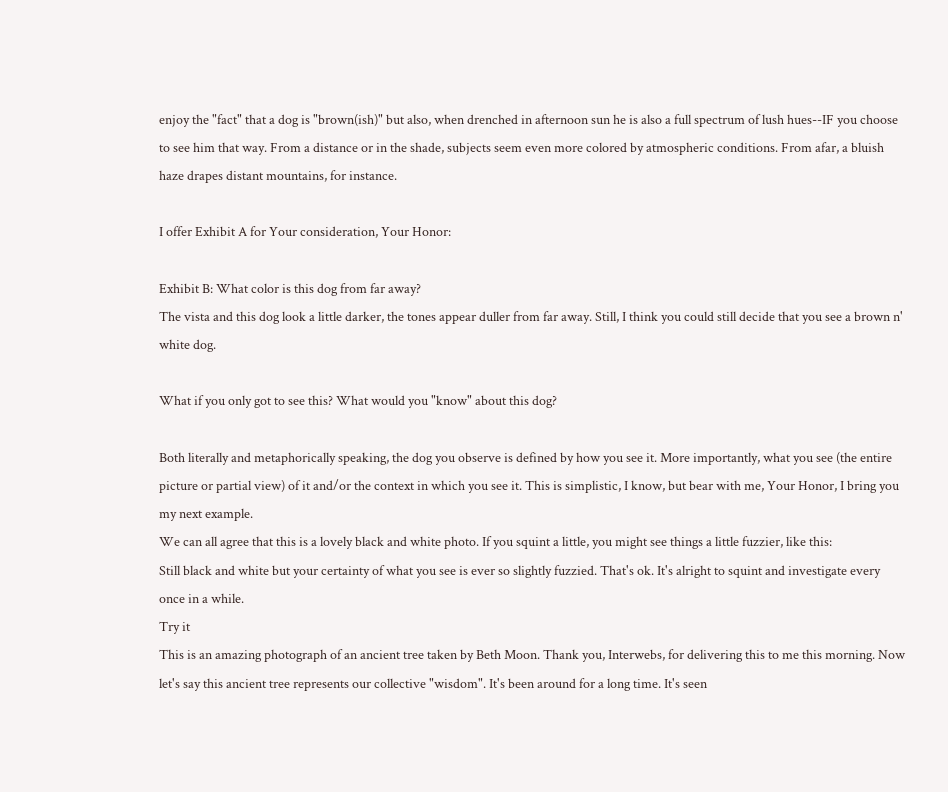enjoy the "fact" that a dog is "brown(ish)" but also, when drenched in afternoon sun he is also a full spectrum of lush hues--IF you choose to see him that way. From a distance or in the shade, subjects seem even more colored by atmospheric conditions. From afar, a bluish haze drapes distant mountains, for instance.

I offer Exhibit A for Your consideration, Your Honor:

Exhibit B: What color is this dog from far away?
The vista and this dog look a little darker, the tones appear duller from far away. Still, I think you could still decide that you see a brown n' white dog.

What if you only got to see this? What would you "know" about this dog?

Both literally and metaphorically speaking, the dog you observe is defined by how you see it. More importantly, what you see (the entire picture or partial view) of it and/or the context in which you see it. This is simplistic, I know, but bear with me, Your Honor, I bring you my next example.
We can all agree that this is a lovely black and white photo. If you squint a little, you might see things a little fuzzier, like this:
Still black and white but your certainty of what you see is ever so slightly fuzzied. That's ok. It's alright to squint and investigate every once in a while.
Try it
This is an amazing photograph of an ancient tree taken by Beth Moon. Thank you, Interwebs, for delivering this to me this morning. Now let's say this ancient tree represents our collective "wisdom". It's been around for a long time. It's seen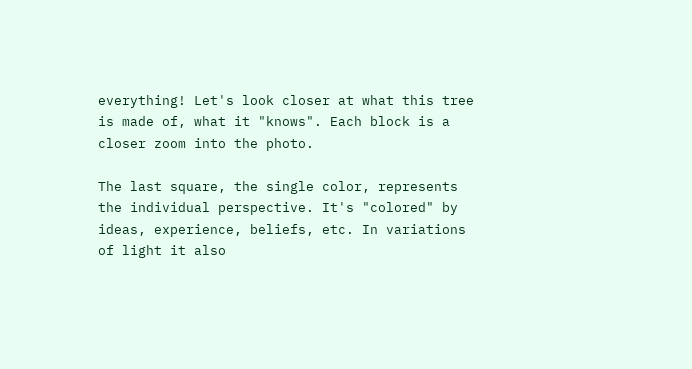everything! Let's look closer at what this tree is made of, what it "knows". Each block is a closer zoom into the photo.

The last square, the single color, represents the individual perspective. It's "colored" by ideas, experience, beliefs, etc. In variations of light it also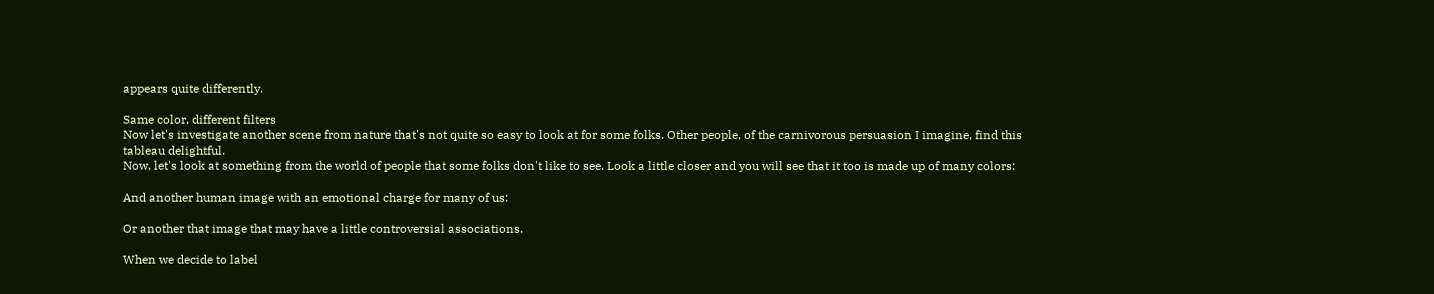appears quite differently.

Same color, different filters
Now let's investigate another scene from nature that's not quite so easy to look at for some folks. Other people, of the carnivorous persuasion I imagine, find this tableau delightful.
Now, let's look at something from the world of people that some folks don't like to see. Look a little closer and you will see that it too is made up of many colors:

And another human image with an emotional charge for many of us:

Or another that image that may have a little controversial associations.

When we decide to label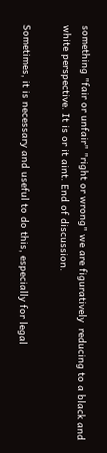something "fair or unfair" "right or wrong" we are figuratively  reducing to a black and white perspective. It is or it aint. End of discussion.

Sometimes, it is necessary and useful to do this, especially for legal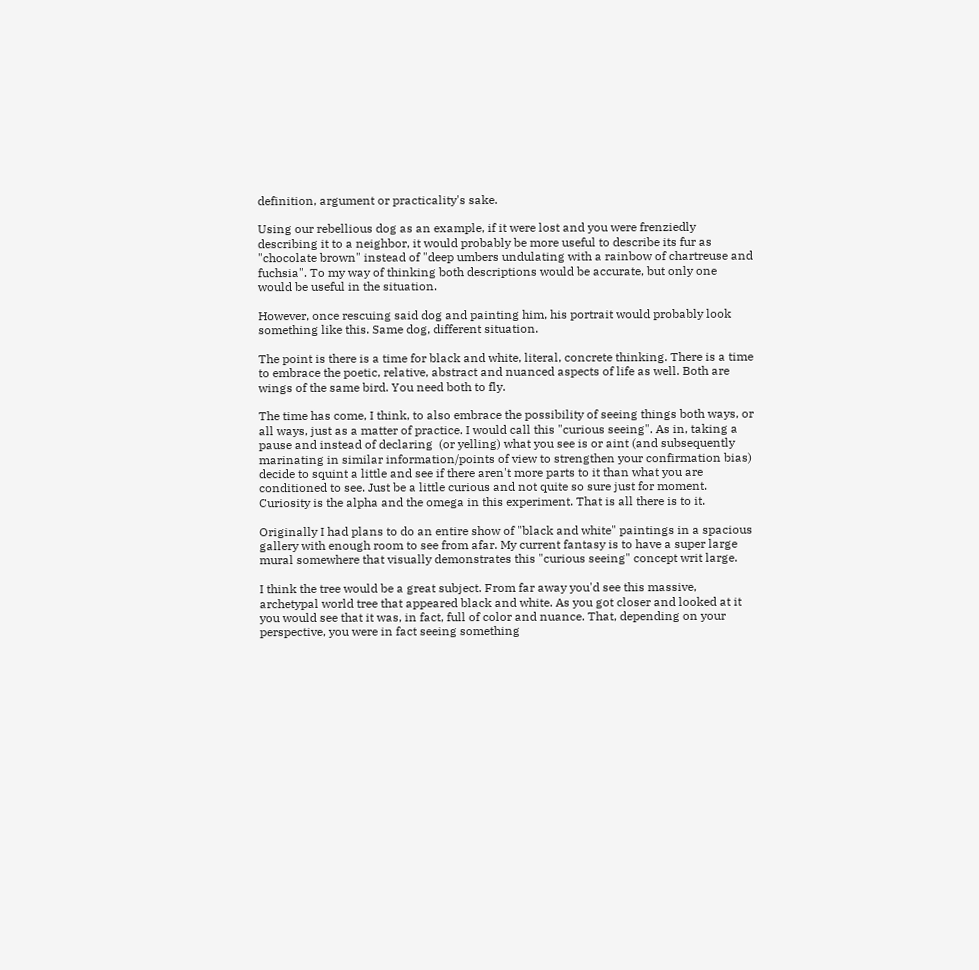definition, argument or practicality's sake.

Using our rebellious dog as an example, if it were lost and you were frenziedly describing it to a neighbor, it would probably be more useful to describe its fur as "chocolate brown" instead of "deep umbers undulating with a rainbow of chartreuse and fuchsia". To my way of thinking both descriptions would be accurate, but only one would be useful in the situation.

However, once rescuing said dog and painting him, his portrait would probably look something like this. Same dog, different situation.

The point is there is a time for black and white, literal, concrete thinking. There is a time to embrace the poetic, relative, abstract and nuanced aspects of life as well. Both are wings of the same bird. You need both to fly.

The time has come, I think, to also embrace the possibility of seeing things both ways, or all ways, just as a matter of practice. I would call this "curious seeing". As in, taking a pause and instead of declaring  (or yelling) what you see is or aint (and subsequently marinating in similar information/points of view to strengthen your confirmation bias) decide to squint a little and see if there aren't more parts to it than what you are conditioned to see. Just be a little curious and not quite so sure just for moment. Curiosity is the alpha and the omega in this experiment. That is all there is to it.

Originally I had plans to do an entire show of "black and white" paintings in a spacious gallery with enough room to see from afar. My current fantasy is to have a super large mural somewhere that visually demonstrates this "curious seeing" concept writ large.

I think the tree would be a great subject. From far away you'd see this massive, archetypal world tree that appeared black and white. As you got closer and looked at it you would see that it was, in fact, full of color and nuance. That, depending on your perspective, you were in fact seeing something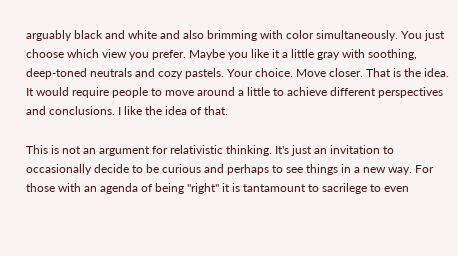arguably black and white and also brimming with color simultaneously. You just choose which view you prefer. Maybe you like it a little gray with soothing, deep-toned neutrals and cozy pastels. Your choice. Move closer. That is the idea. It would require people to move around a little to achieve different perspectives and conclusions. I like the idea of that.

This is not an argument for relativistic thinking. It's just an invitation to occasionally decide to be curious and perhaps to see things in a new way. For those with an agenda of being "right" it is tantamount to sacrilege to even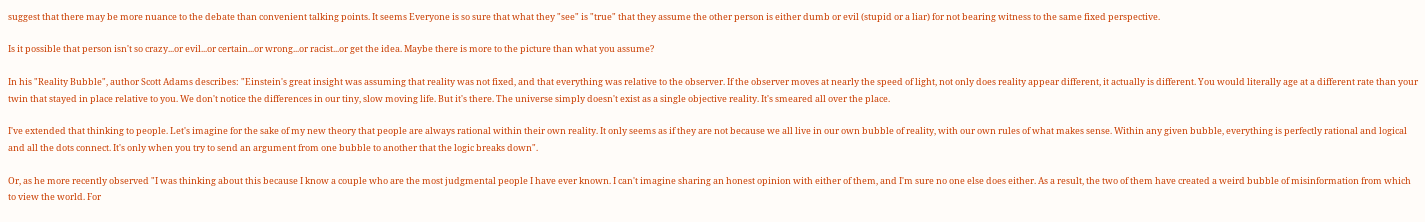suggest that there may be more nuance to the debate than convenient talking points. It seems Everyone is so sure that what they "see" is "true" that they assume the other person is either dumb or evil (stupid or a liar) for not bearing witness to the same fixed perspective.

Is it possible that person isn't so crazy...or evil...or certain...or wrong...or racist...or get the idea. Maybe there is more to the picture than what you assume?

In his "Reality Bubble", author Scott Adams describes: "Einstein's great insight was assuming that reality was not fixed, and that everything was relative to the observer. If the observer moves at nearly the speed of light, not only does reality appear different, it actually is different. You would literally age at a different rate than your twin that stayed in place relative to you. We don't notice the differences in our tiny, slow moving life. But it's there. The universe simply doesn't exist as a single objective reality. It's smeared all over the place.

I've extended that thinking to people. Let's imagine for the sake of my new theory that people are always rational within their own reality. It only seems as if they are not because we all live in our own bubble of reality, with our own rules of what makes sense. Within any given bubble, everything is perfectly rational and logical and all the dots connect. It's only when you try to send an argument from one bubble to another that the logic breaks down".

Or, as he more recently observed "I was thinking about this because I know a couple who are the most judgmental people I have ever known. I can't imagine sharing an honest opinion with either of them, and I'm sure no one else does either. As a result, the two of them have created a weird bubble of misinformation from which to view the world. For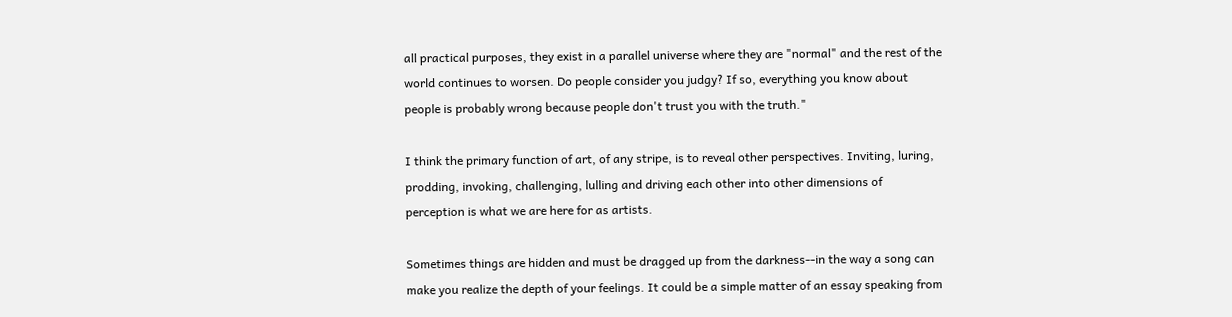all practical purposes, they exist in a parallel universe where they are "normal" and the rest of the world continues to worsen. Do people consider you judgy? If so, everything you know about people is probably wrong because people don't trust you with the truth."

I think the primary function of art, of any stripe, is to reveal other perspectives. Inviting, luring, prodding, invoking, challenging, lulling and driving each other into other dimensions of perception is what we are here for as artists.

Sometimes things are hidden and must be dragged up from the darkness--in the way a song can make you realize the depth of your feelings. It could be a simple matter of an essay speaking from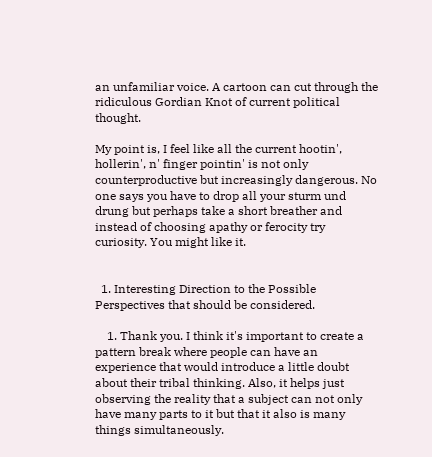an unfamiliar voice. A cartoon can cut through the ridiculous Gordian Knot of current political thought.

My point is, I feel like all the current hootin', hollerin', n' finger pointin' is not only counterproductive but increasingly dangerous. No one says you have to drop all your sturm und drung but perhaps take a short breather and instead of choosing apathy or ferocity try curiosity. You might like it.


  1. Interesting Direction to the Possible Perspectives that should be considered.

    1. Thank you. I think it's important to create a pattern break where people can have an experience that would introduce a little doubt about their tribal thinking. Also, it helps just observing the reality that a subject can not only have many parts to it but that it also is many things simultaneously.